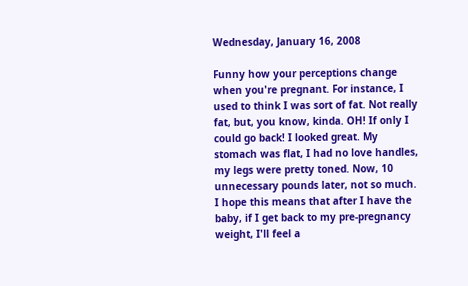Wednesday, January 16, 2008

Funny how your perceptions change when you're pregnant. For instance, I used to think I was sort of fat. Not really fat, but, you know, kinda. OH! If only I could go back! I looked great. My stomach was flat, I had no love handles, my legs were pretty toned. Now, 10 unnecessary pounds later, not so much. I hope this means that after I have the baby, if I get back to my pre-pregnancy weight, I'll feel a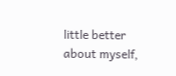little better about myself,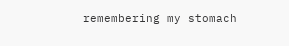remembering my stomach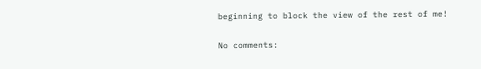beginning to block the view of the rest of me!

No comments: